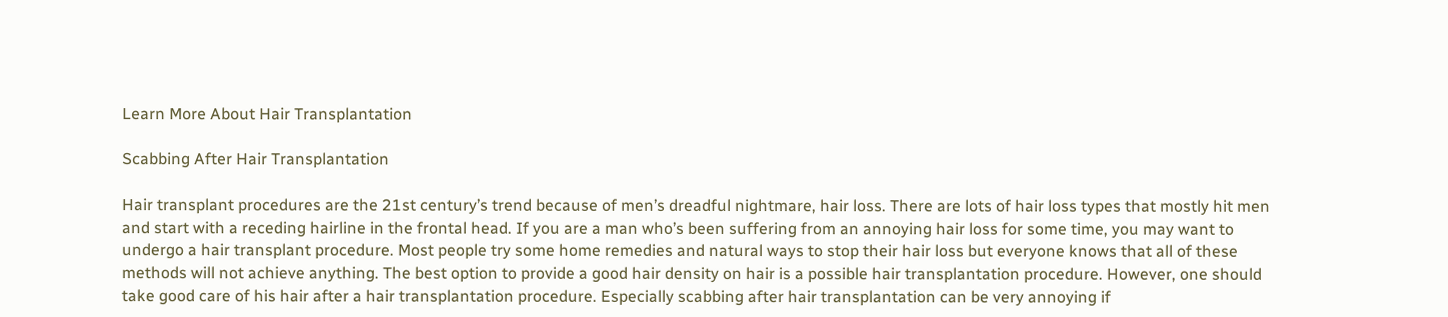Learn More About Hair Transplantation

Scabbing After Hair Transplantation

Hair transplant procedures are the 21st century’s trend because of men’s dreadful nightmare, hair loss. There are lots of hair loss types that mostly hit men and start with a receding hairline in the frontal head. If you are a man who’s been suffering from an annoying hair loss for some time, you may want to undergo a hair transplant procedure. Most people try some home remedies and natural ways to stop their hair loss but everyone knows that all of these methods will not achieve anything. The best option to provide a good hair density on hair is a possible hair transplantation procedure. However, one should take good care of his hair after a hair transplantation procedure. Especially scabbing after hair transplantation can be very annoying if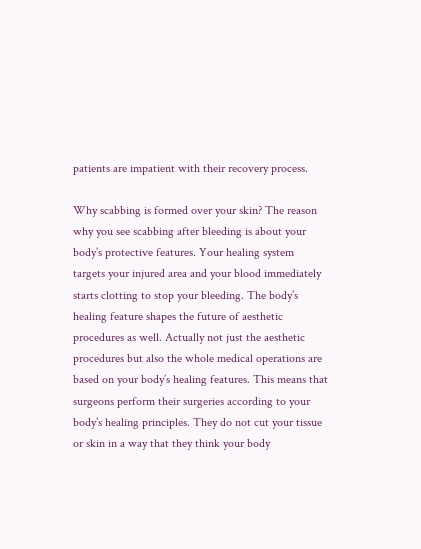patients are impatient with their recovery process.

Why scabbing is formed over your skin? The reason why you see scabbing after bleeding is about your body’s protective features. Your healing system targets your injured area and your blood immediately starts clotting to stop your bleeding. The body’s healing feature shapes the future of aesthetic procedures as well. Actually not just the aesthetic procedures but also the whole medical operations are based on your body’s healing features. This means that surgeons perform their surgeries according to your body’s healing principles. They do not cut your tissue or skin in a way that they think your body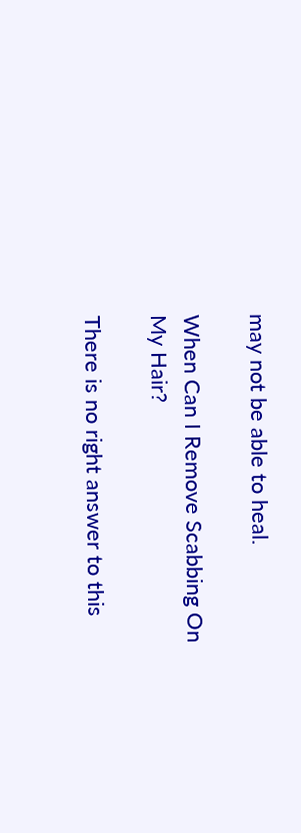may not be able to heal.

When Can I Remove Scabbing On My Hair?

There is no right answer to this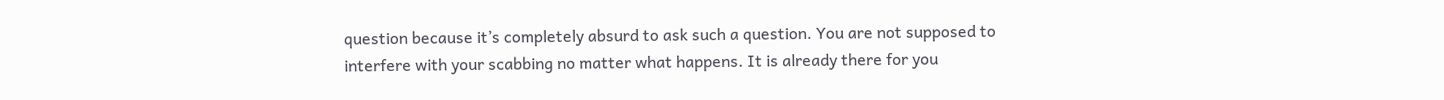question because it’s completely absurd to ask such a question. You are not supposed to interfere with your scabbing no matter what happens. It is already there for you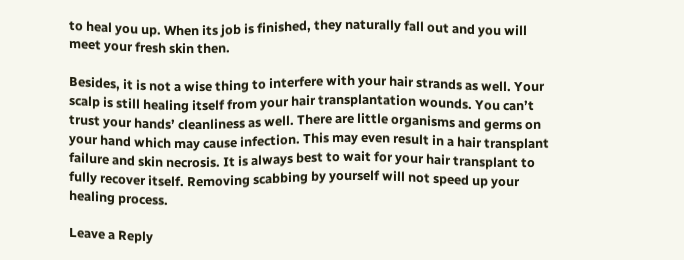to heal you up. When its job is finished, they naturally fall out and you will meet your fresh skin then.

Besides, it is not a wise thing to interfere with your hair strands as well. Your scalp is still healing itself from your hair transplantation wounds. You can’t trust your hands’ cleanliness as well. There are little organisms and germs on your hand which may cause infection. This may even result in a hair transplant failure and skin necrosis. It is always best to wait for your hair transplant to fully recover itself. Removing scabbing by yourself will not speed up your healing process.

Leave a Reply